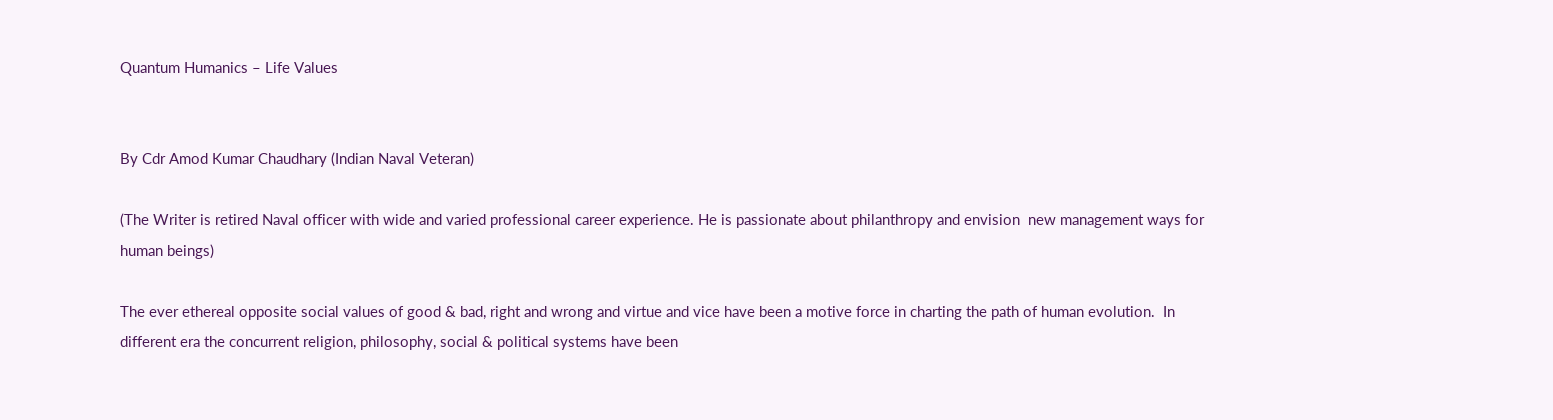Quantum Humanics – Life Values


By Cdr Amod Kumar Chaudhary (Indian Naval Veteran)

(The Writer is retired Naval officer with wide and varied professional career experience. He is passionate about philanthropy and envision  new management ways for human beings)

The ever ethereal opposite social values of good & bad, right and wrong and virtue and vice have been a motive force in charting the path of human evolution.  In different era the concurrent religion, philosophy, social & political systems have been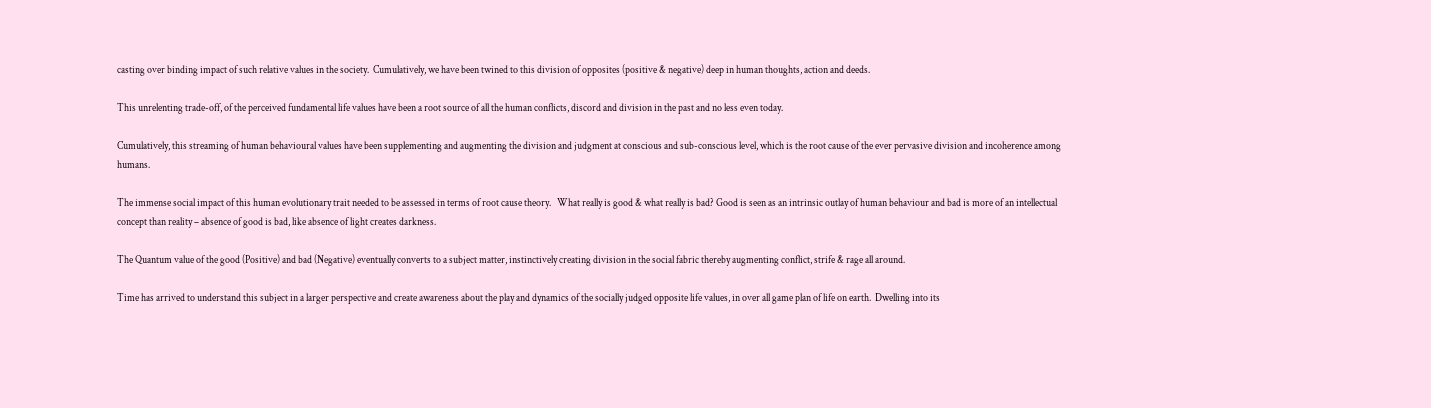casting over binding impact of such relative values in the society.  Cumulatively, we have been twined to this division of opposites (positive & negative) deep in human thoughts, action and deeds.

This unrelenting trade-off, of the perceived fundamental life values have been a root source of all the human conflicts, discord and division in the past and no less even today.

Cumulatively, this streaming of human behavioural values have been supplementing and augmenting the division and judgment at conscious and sub-conscious level, which is the root cause of the ever pervasive division and incoherence among humans.

The immense social impact of this human evolutionary trait needed to be assessed in terms of root cause theory.   What really is good & what really is bad? Good is seen as an intrinsic outlay of human behaviour and bad is more of an intellectual concept than reality – absence of good is bad, like absence of light creates darkness.

The Quantum value of the good (Positive) and bad (Negative) eventually converts to a subject matter, instinctively creating division in the social fabric thereby augmenting conflict, strife & rage all around.

Time has arrived to understand this subject in a larger perspective and create awareness about the play and dynamics of the socially judged opposite life values, in over all game plan of life on earth.  Dwelling into its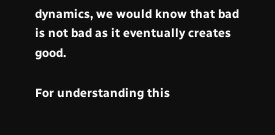dynamics, we would know that bad is not bad as it eventually creates good.

For understanding this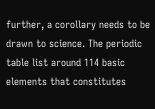further, a corollary needs to be drawn to science. The periodic table list around 114 basic elements that constitutes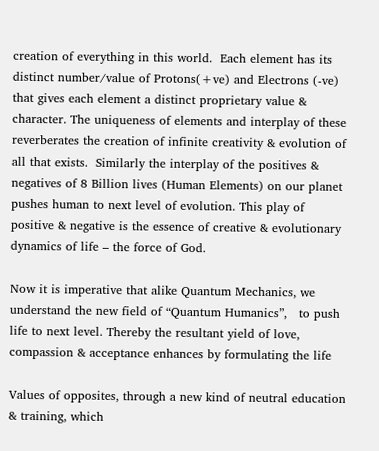creation of everything in this world.  Each element has its distinct number/value of Protons(+ve) and Electrons (-ve) that gives each element a distinct proprietary value & character. The uniqueness of elements and interplay of these reverberates the creation of infinite creativity & evolution of all that exists.  Similarly the interplay of the positives & negatives of 8 Billion lives (Human Elements) on our planet pushes human to next level of evolution. This play of positive & negative is the essence of creative & evolutionary dynamics of life – the force of God.

Now it is imperative that alike Quantum Mechanics, we understand the new field of “Quantum Humanics”,   to push life to next level. Thereby the resultant yield of love, compassion & acceptance enhances by formulating the life

Values of opposites, through a new kind of neutral education & training, which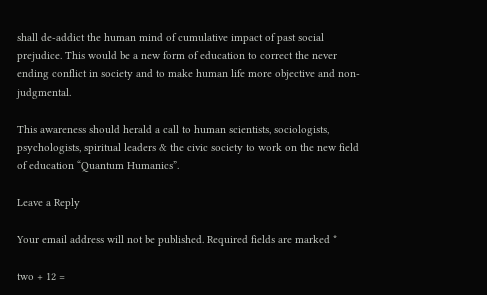shall de-addict the human mind of cumulative impact of past social prejudice. This would be a new form of education to correct the never ending conflict in society and to make human life more objective and non-judgmental.

This awareness should herald a call to human scientists, sociologists, psychologists, spiritual leaders & the civic society to work on the new field of education “Quantum Humanics”.

Leave a Reply

Your email address will not be published. Required fields are marked *

two + 12 =